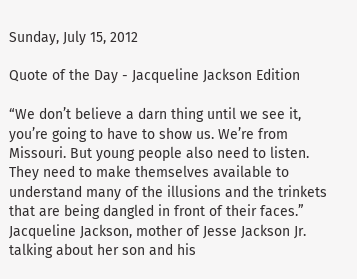Sunday, July 15, 2012

Quote of the Day - Jacqueline Jackson Edition

“We don’t believe a darn thing until we see it, you’re going to have to show us. We’re from Missouri. But young people also need to listen. They need to make themselves available to understand many of the illusions and the trinkets that are being dangled in front of their faces.”
Jacqueline Jackson, mother of Jesse Jackson Jr. talking about her son and his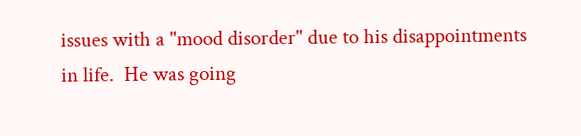issues with a "mood disorder" due to his disappointments in life.  He was going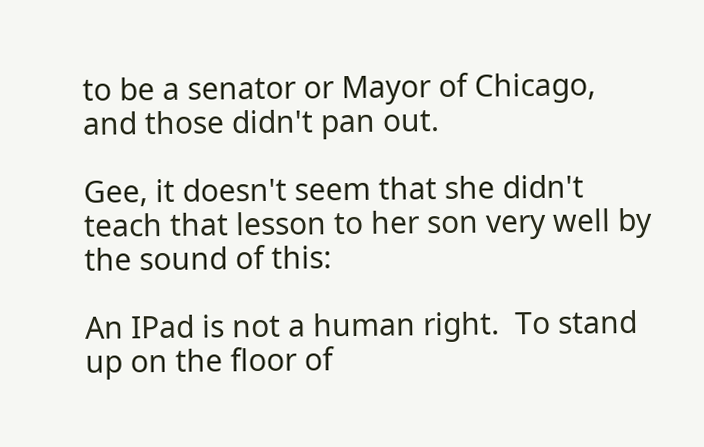to be a senator or Mayor of Chicago, and those didn't pan out.

Gee, it doesn't seem that she didn't teach that lesson to her son very well by the sound of this:

An IPad is not a human right.  To stand up on the floor of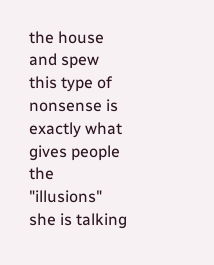the house and spew this type of nonsense is exactly what gives people the "illusions" she is talking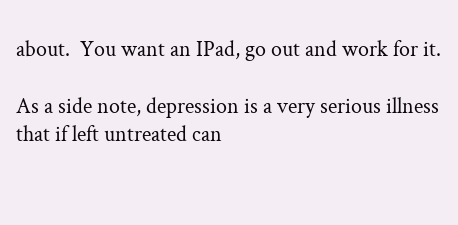about.  You want an IPad, go out and work for it.

As a side note, depression is a very serious illness that if left untreated can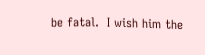be fatal.  I wish him the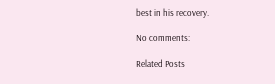best in his recovery.

No comments:

Related Posts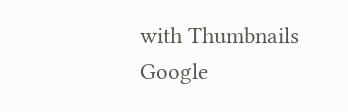with Thumbnails
Google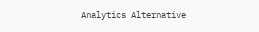Analytics Alternative